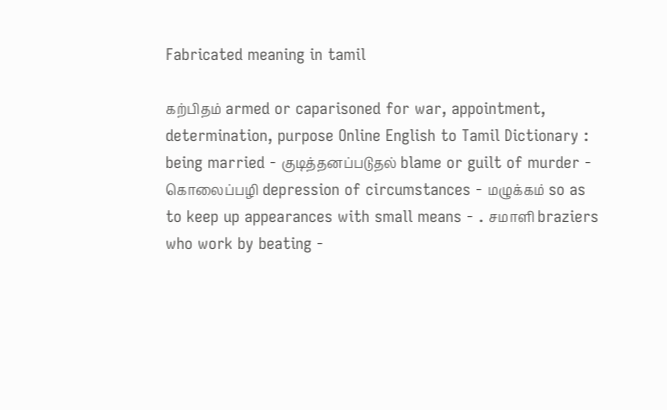Fabricated meaning in tamil

கற்பிதம் armed or caparisoned for war, appointment, determination, purpose Online English to Tamil Dictionary : being married - குடித்தனப்படுதல் blame or guilt of murder - கொலைப்பழி depression of circumstances - மழுக்கம் so as to keep up appearances with small means - . சமாளி braziers who work by beating -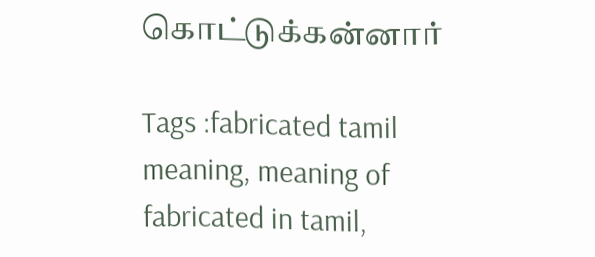கொட்டுக்கன்னார்

Tags :fabricated tamil meaning, meaning of fabricated in tamil,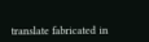translate fabricated in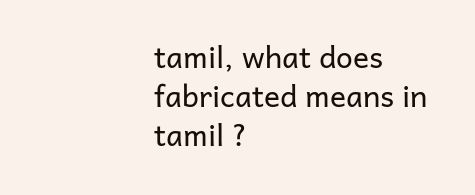tamil, what does fabricated means in tamil ?